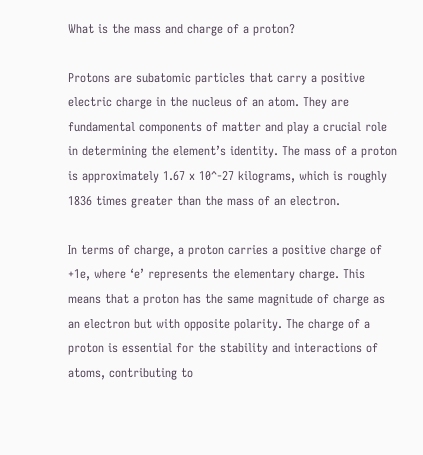What is the mass and charge of a proton?

Protons are subatomic particles that carry a positive electric charge in the nucleus of an atom. They are fundamental components of matter and play a crucial role in determining the element’s identity. The mass of a proton is approximately 1.67 x 10^-27 kilograms, which is roughly 1836 times greater than the mass of an electron.

In terms of charge, a proton carries a positive charge of +1e, where ‘e’ represents the elementary charge. This means that a proton has the same magnitude of charge as an electron but with opposite polarity. The charge of a proton is essential for the stability and interactions of atoms, contributing to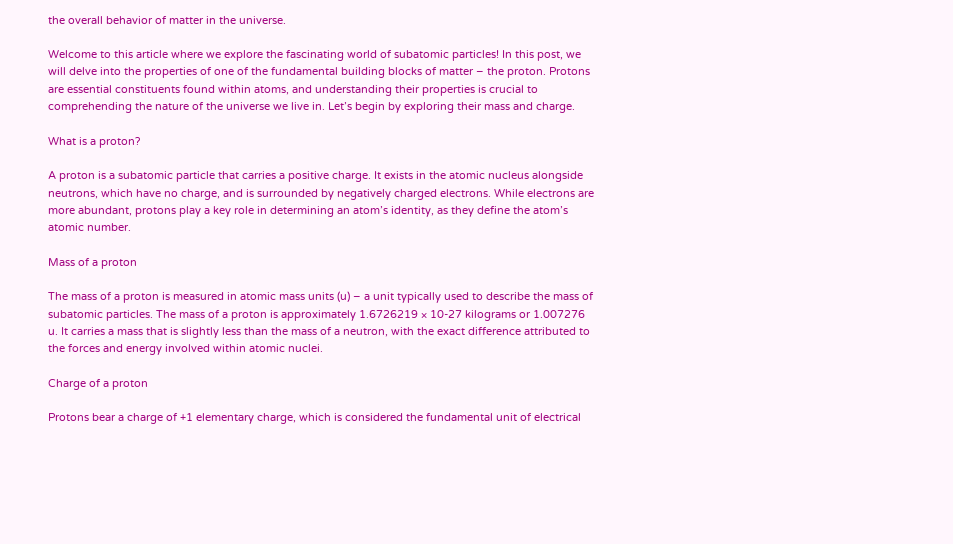the overall behavior of matter in the universe.

Welcome to this article where we explore the fascinating world of subatomic particles! In this post, we will delve into the properties of one of the fundamental building blocks of matter – the proton. Protons are essential constituents found within atoms, and understanding their properties is crucial to comprehending the nature of the universe we live in. Let’s begin by exploring their mass and charge.

What is a proton?

A proton is a subatomic particle that carries a positive charge. It exists in the atomic nucleus alongside neutrons, which have no charge, and is surrounded by negatively charged electrons. While electrons are more abundant, protons play a key role in determining an atom’s identity, as they define the atom’s atomic number.

Mass of a proton

The mass of a proton is measured in atomic mass units (u) – a unit typically used to describe the mass of subatomic particles. The mass of a proton is approximately 1.6726219 × 10-27 kilograms or 1.007276 u. It carries a mass that is slightly less than the mass of a neutron, with the exact difference attributed to the forces and energy involved within atomic nuclei.

Charge of a proton

Protons bear a charge of +1 elementary charge, which is considered the fundamental unit of electrical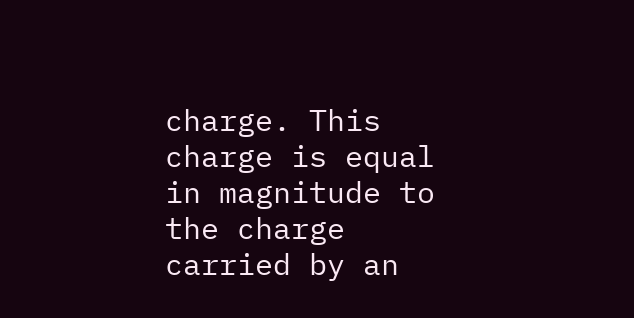charge. This charge is equal in magnitude to the charge carried by an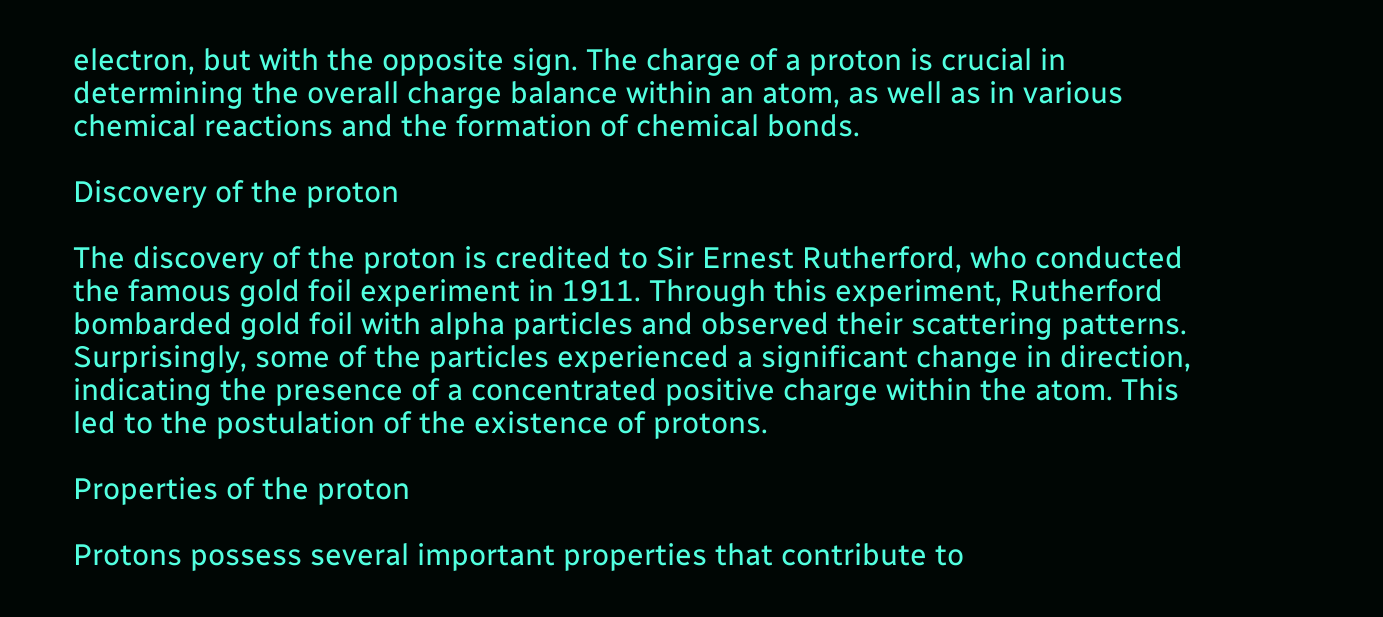electron, but with the opposite sign. The charge of a proton is crucial in determining the overall charge balance within an atom, as well as in various chemical reactions and the formation of chemical bonds.

Discovery of the proton

The discovery of the proton is credited to Sir Ernest Rutherford, who conducted the famous gold foil experiment in 1911. Through this experiment, Rutherford bombarded gold foil with alpha particles and observed their scattering patterns. Surprisingly, some of the particles experienced a significant change in direction, indicating the presence of a concentrated positive charge within the atom. This led to the postulation of the existence of protons.

Properties of the proton

Protons possess several important properties that contribute to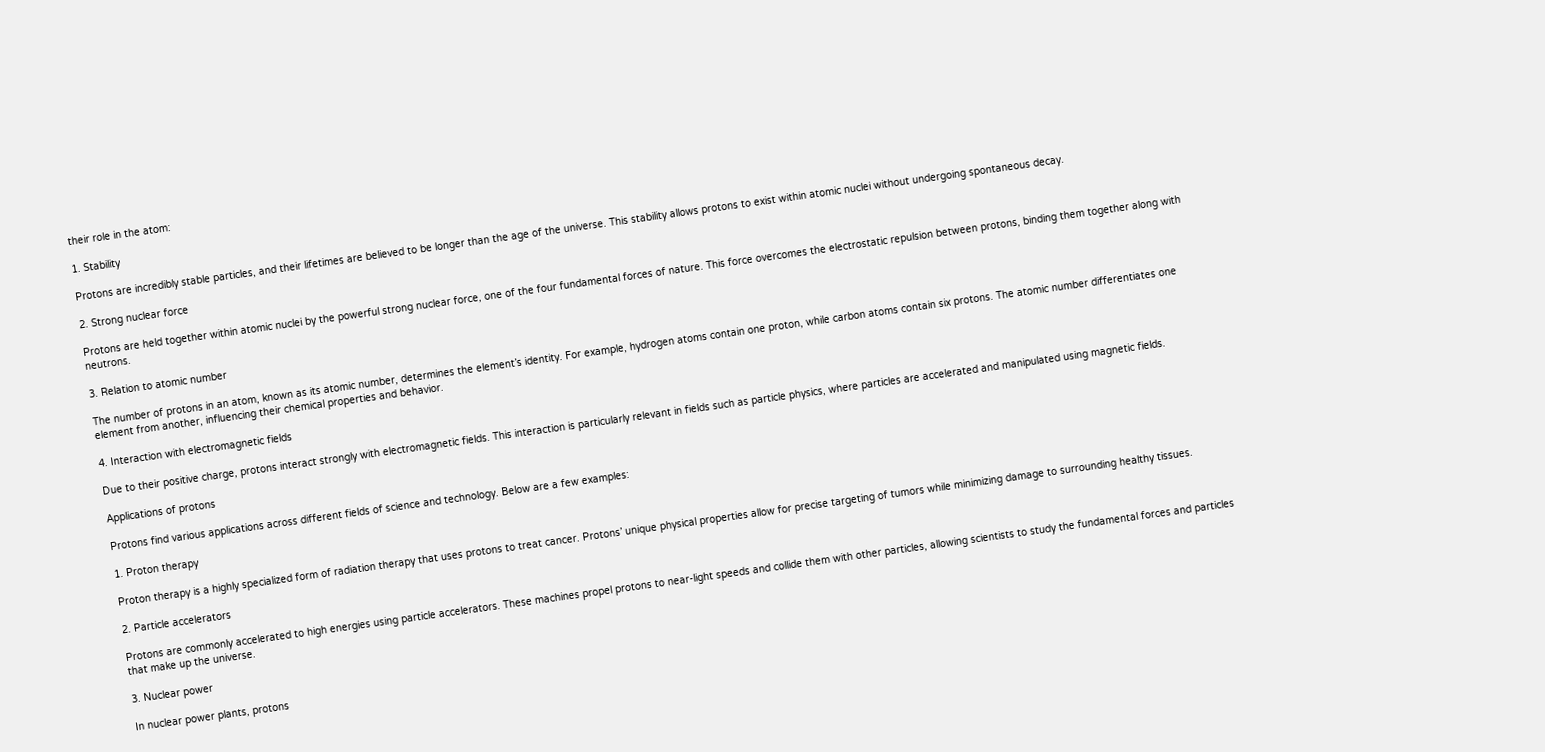their role in the atom:

1. Stability

Protons are incredibly stable particles, and their lifetimes are believed to be longer than the age of the universe. This stability allows protons to exist within atomic nuclei without undergoing spontaneous decay.

2. Strong nuclear force

Protons are held together within atomic nuclei by the powerful strong nuclear force, one of the four fundamental forces of nature. This force overcomes the electrostatic repulsion between protons, binding them together along with neutrons.

3. Relation to atomic number

The number of protons in an atom, known as its atomic number, determines the element’s identity. For example, hydrogen atoms contain one proton, while carbon atoms contain six protons. The atomic number differentiates one element from another, influencing their chemical properties and behavior.

4. Interaction with electromagnetic fields

Due to their positive charge, protons interact strongly with electromagnetic fields. This interaction is particularly relevant in fields such as particle physics, where particles are accelerated and manipulated using magnetic fields.

Applications of protons

Protons find various applications across different fields of science and technology. Below are a few examples:

1. Proton therapy

Proton therapy is a highly specialized form of radiation therapy that uses protons to treat cancer. Protons’ unique physical properties allow for precise targeting of tumors while minimizing damage to surrounding healthy tissues.

2. Particle accelerators

Protons are commonly accelerated to high energies using particle accelerators. These machines propel protons to near-light speeds and collide them with other particles, allowing scientists to study the fundamental forces and particles that make up the universe.

3. Nuclear power

In nuclear power plants, protons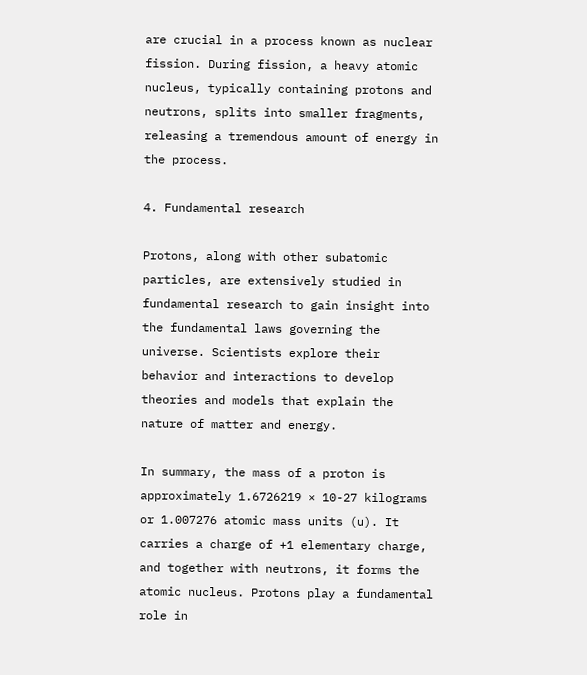are crucial in a process known as nuclear fission. During fission, a heavy atomic nucleus, typically containing protons and neutrons, splits into smaller fragments, releasing a tremendous amount of energy in the process.

4. Fundamental research

Protons, along with other subatomic particles, are extensively studied in fundamental research to gain insight into the fundamental laws governing the universe. Scientists explore their behavior and interactions to develop theories and models that explain the nature of matter and energy.

In summary, the mass of a proton is approximately 1.6726219 × 10-27 kilograms or 1.007276 atomic mass units (u). It carries a charge of +1 elementary charge, and together with neutrons, it forms the atomic nucleus. Protons play a fundamental role in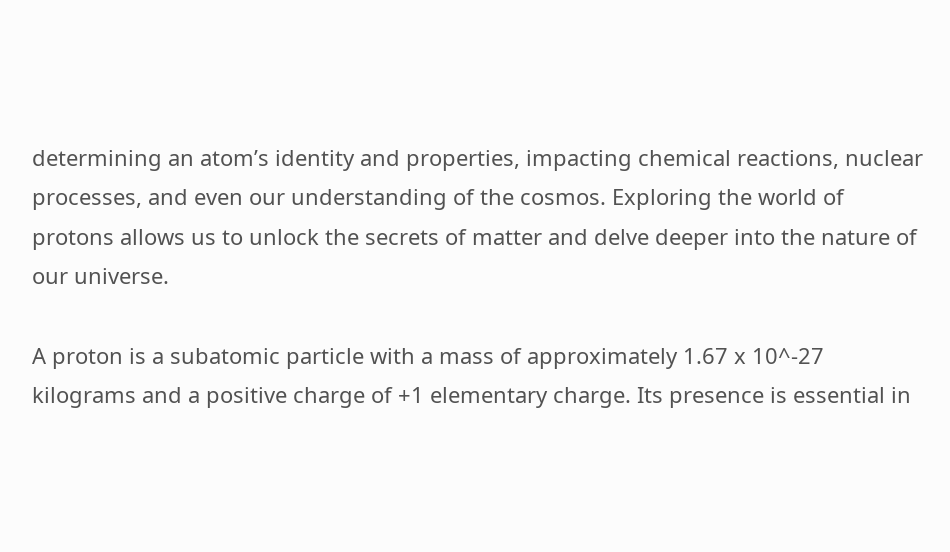determining an atom’s identity and properties, impacting chemical reactions, nuclear processes, and even our understanding of the cosmos. Exploring the world of protons allows us to unlock the secrets of matter and delve deeper into the nature of our universe.

A proton is a subatomic particle with a mass of approximately 1.67 x 10^-27 kilograms and a positive charge of +1 elementary charge. Its presence is essential in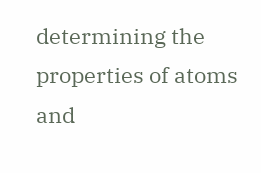determining the properties of atoms and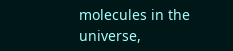molecules in the universe,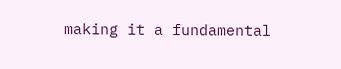making it a fundamental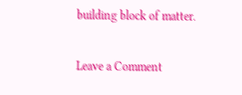building block of matter.

Leave a Comment